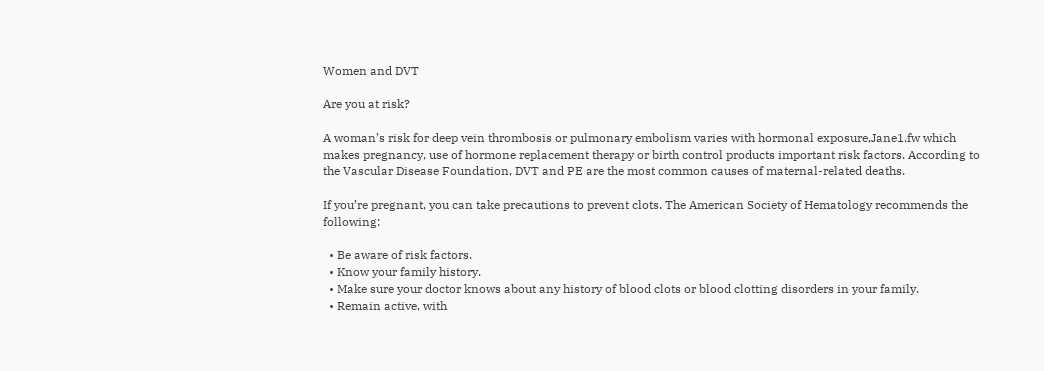Women and DVT

Are you at risk?

A woman’s risk for deep vein thrombosis or pulmonary embolism varies with hormonal exposure,Jane1.fw which makes pregnancy, use of hormone replacement therapy or birth control products important risk factors. According to the Vascular Disease Foundation, DVT and PE are the most common causes of maternal-related deaths.

If you’re pregnant, you can take precautions to prevent clots. The American Society of Hematology recommends the following:

  • Be aware of risk factors.
  • Know your family history.
  • Make sure your doctor knows about any history of blood clots or blood clotting disorders in your family.
  • Remain active, with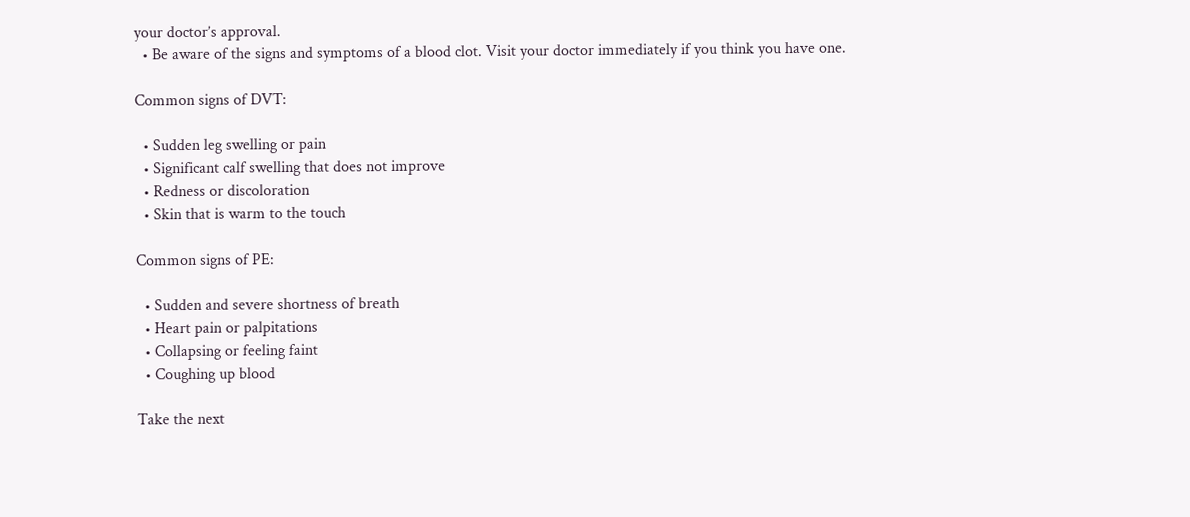your doctor’s approval.
  • Be aware of the signs and symptoms of a blood clot. Visit your doctor immediately if you think you have one.

Common signs of DVT:

  • Sudden leg swelling or pain
  • Significant calf swelling that does not improve
  • Redness or discoloration
  • Skin that is warm to the touch

Common signs of PE:

  • Sudden and severe shortness of breath
  • Heart pain or palpitations
  • Collapsing or feeling faint
  • Coughing up blood

Take the next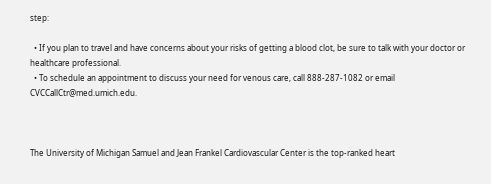step:

  • If you plan to travel and have concerns about your risks of getting a blood clot, be sure to talk with your doctor or healthcare professional.
  • To schedule an appointment to discuss your need for venous care, call 888-287-1082 or email CVCCallCtr@med.umich.edu.



The University of Michigan Samuel and Jean Frankel Cardiovascular Center is the top-ranked heart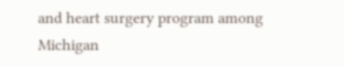and heart surgery program among Michigan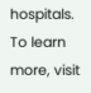hospitals. To learn more, visit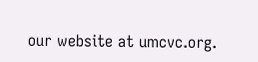our website at umcvc.org.